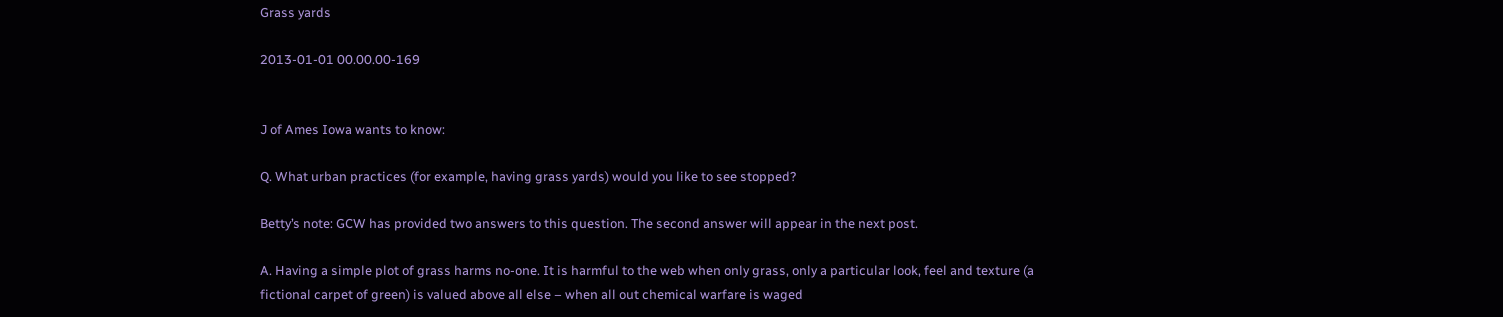Grass yards

2013-01-01 00.00.00-169


J of Ames Iowa wants to know:

Q. What urban practices (for example, having grass yards) would you like to see stopped?

Betty’s note: GCW has provided two answers to this question. The second answer will appear in the next post.

A. Having a simple plot of grass harms no-one. It is harmful to the web when only grass, only a particular look, feel and texture (a fictional carpet of green) is valued above all else – when all out chemical warfare is waged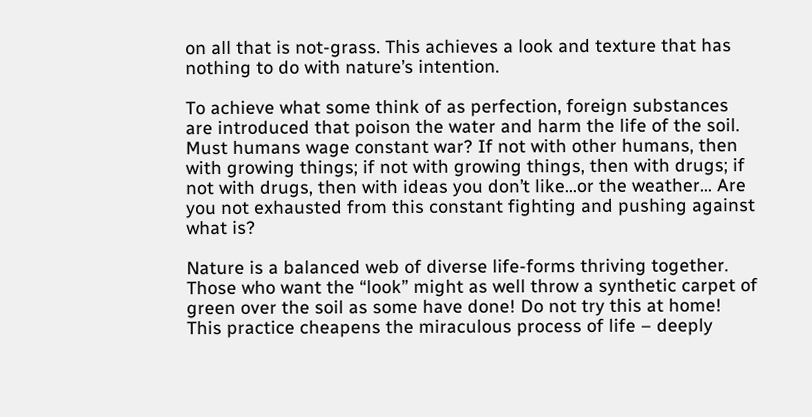on all that is not-grass. This achieves a look and texture that has nothing to do with nature’s intention.

To achieve what some think of as perfection, foreign substances are introduced that poison the water and harm the life of the soil. Must humans wage constant war? If not with other humans, then with growing things; if not with growing things, then with drugs; if not with drugs, then with ideas you don’t like…or the weather… Are you not exhausted from this constant fighting and pushing against what is?

Nature is a balanced web of diverse life-forms thriving together. Those who want the “look” might as well throw a synthetic carpet of green over the soil as some have done! Do not try this at home! This practice cheapens the miraculous process of life – deeply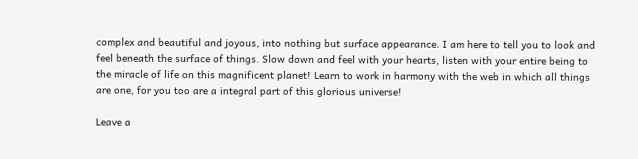complex and beautiful and joyous, into nothing but surface appearance. I am here to tell you to look and feel beneath the surface of things. Slow down and feel with your hearts, listen with your entire being to the miracle of life on this magnificent planet! Learn to work in harmony with the web in which all things are one, for you too are a integral part of this glorious universe!

Leave a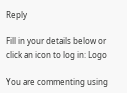Reply

Fill in your details below or click an icon to log in: Logo

You are commenting using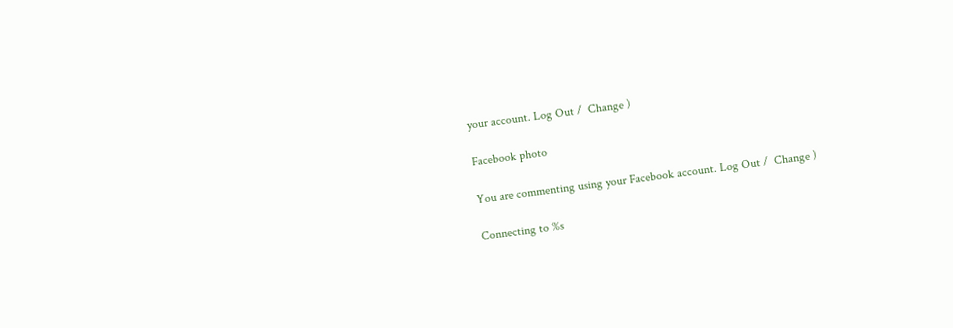your account. Log Out /  Change )

Facebook photo

You are commenting using your Facebook account. Log Out /  Change )

Connecting to %s